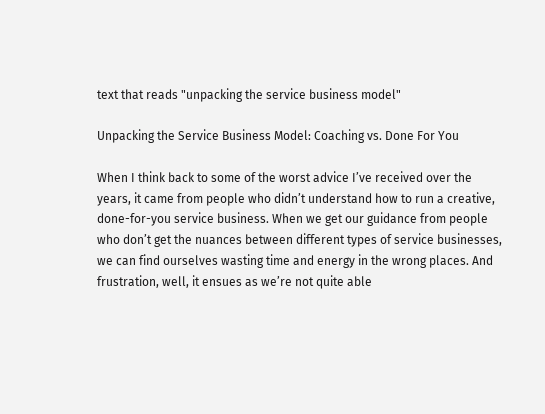text that reads "unpacking the service business model"

Unpacking the Service Business Model: Coaching vs. Done For You

When I think back to some of the worst advice I’ve received over the years, it came from people who didn’t understand how to run a creative, done-for-you service business. When we get our guidance from people who don’t get the nuances between different types of service businesses, we can find ourselves wasting time and energy in the wrong places. And frustration, well, it ensues as we’re not quite able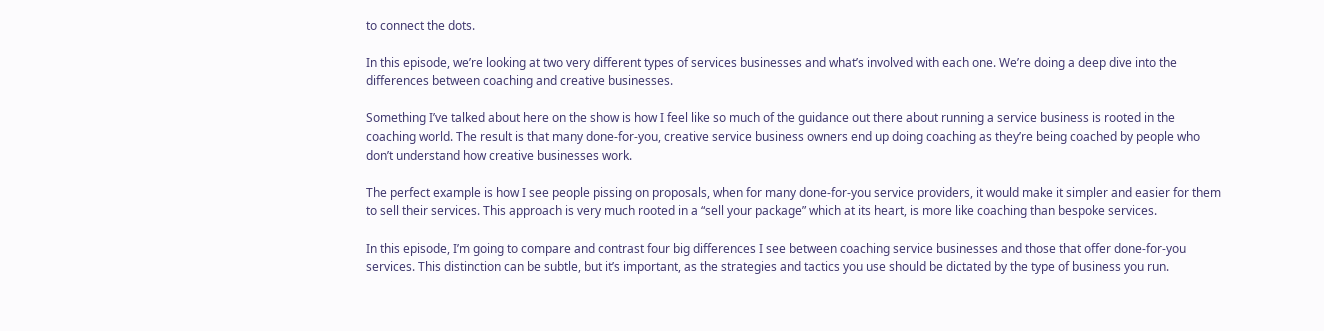to connect the dots.

In this episode, we’re looking at two very different types of services businesses and what’s involved with each one. We’re doing a deep dive into the differences between coaching and creative businesses.

Something I’ve talked about here on the show is how I feel like so much of the guidance out there about running a service business is rooted in the coaching world. The result is that many done-for-you, creative service business owners end up doing coaching as they’re being coached by people who don’t understand how creative businesses work.

The perfect example is how I see people pissing on proposals, when for many done-for-you service providers, it would make it simpler and easier for them to sell their services. This approach is very much rooted in a “sell your package” which at its heart, is more like coaching than bespoke services.

In this episode, I’m going to compare and contrast four big differences I see between coaching service businesses and those that offer done-for-you services. This distinction can be subtle, but it’s important, as the strategies and tactics you use should be dictated by the type of business you run.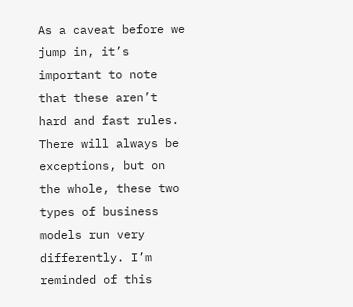As a caveat before we jump in, it’s important to note that these aren’t hard and fast rules. There will always be exceptions, but on the whole, these two types of business models run very differently. I’m reminded of this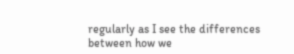regularly as I see the differences between how we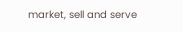market, sell and serve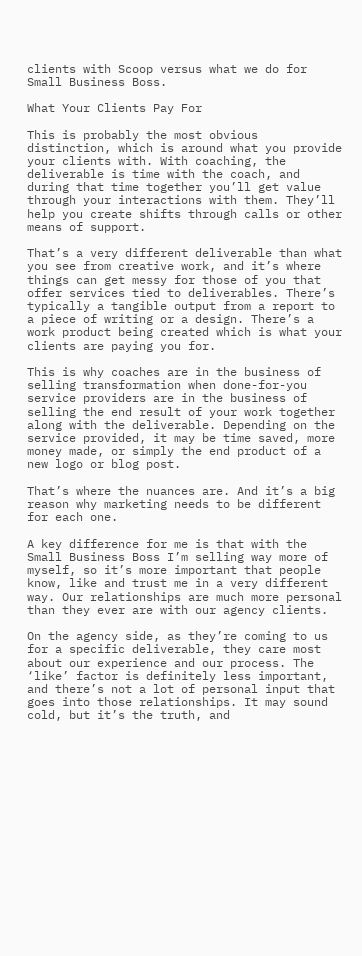clients with Scoop versus what we do for Small Business Boss.

What Your Clients Pay For

This is probably the most obvious distinction, which is around what you provide your clients with. With coaching, the deliverable is time with the coach, and during that time together you’ll get value through your interactions with them. They’ll help you create shifts through calls or other means of support.

That’s a very different deliverable than what you see from creative work, and it’s where things can get messy for those of you that offer services tied to deliverables. There’s typically a tangible output from a report to a piece of writing or a design. There’s a work product being created which is what your clients are paying you for.

This is why coaches are in the business of selling transformation when done-for-you service providers are in the business of selling the end result of your work together along with the deliverable. Depending on the service provided, it may be time saved, more money made, or simply the end product of a new logo or blog post.

That’s where the nuances are. And it’s a big reason why marketing needs to be different for each one.

A key difference for me is that with the Small Business Boss I’m selling way more of myself, so it’s more important that people know, like and trust me in a very different way. Our relationships are much more personal than they ever are with our agency clients.

On the agency side, as they’re coming to us for a specific deliverable, they care most about our experience and our process. The ‘like’ factor is definitely less important, and there’s not a lot of personal input that goes into those relationships. It may sound cold, but it’s the truth, and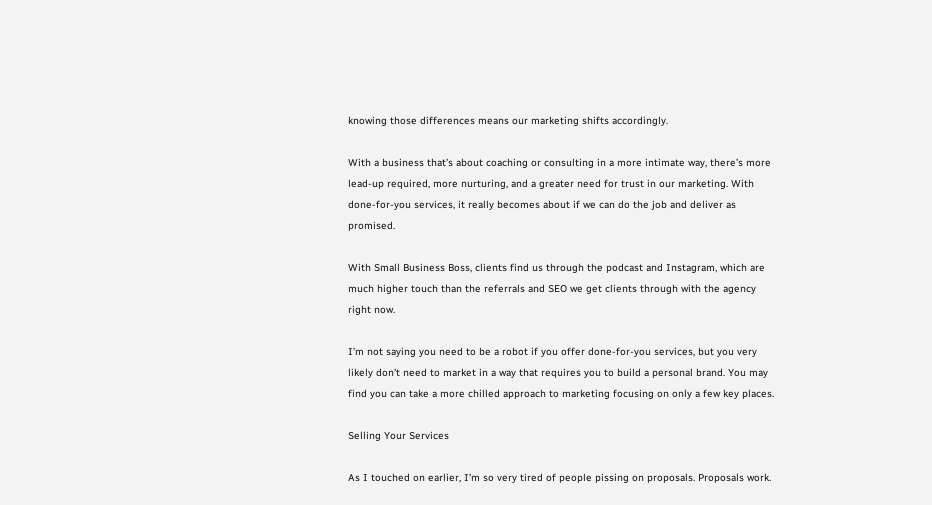knowing those differences means our marketing shifts accordingly.

With a business that’s about coaching or consulting in a more intimate way, there’s more lead-up required, more nurturing, and a greater need for trust in our marketing. With done-for-you services, it really becomes about if we can do the job and deliver as promised.

With Small Business Boss, clients find us through the podcast and Instagram, which are much higher touch than the referrals and SEO we get clients through with the agency right now.

I’m not saying you need to be a robot if you offer done-for-you services, but you very likely don’t need to market in a way that requires you to build a personal brand. You may find you can take a more chilled approach to marketing focusing on only a few key places.

Selling Your Services

As I touched on earlier, I’m so very tired of people pissing on proposals. Proposals work.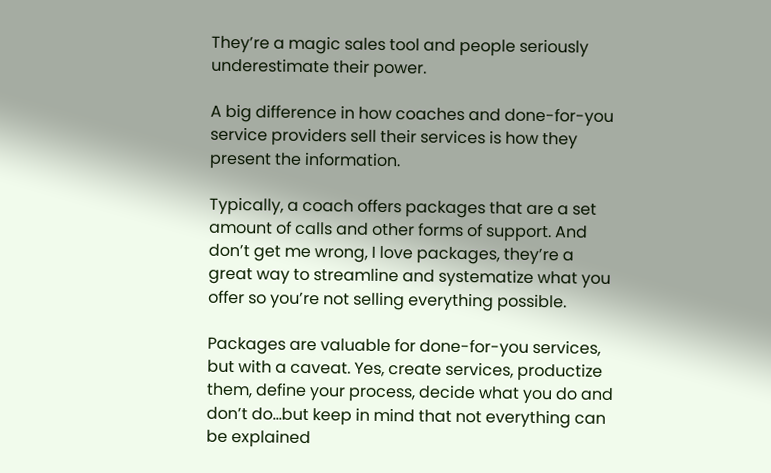They’re a magic sales tool and people seriously underestimate their power.

A big difference in how coaches and done-for-you service providers sell their services is how they present the information.

Typically, a coach offers packages that are a set amount of calls and other forms of support. And don’t get me wrong, I love packages, they’re a great way to streamline and systematize what you offer so you’re not selling everything possible.

Packages are valuable for done-for-you services, but with a caveat. Yes, create services, productize them, define your process, decide what you do and don’t do…but keep in mind that not everything can be explained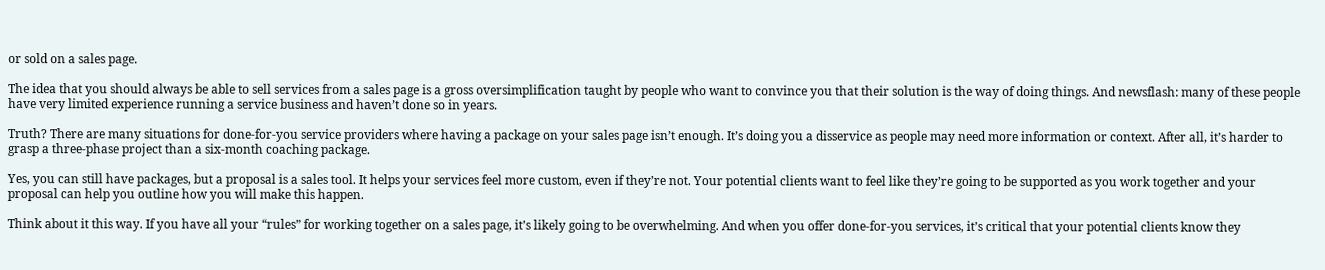or sold on a sales page.

The idea that you should always be able to sell services from a sales page is a gross oversimplification taught by people who want to convince you that their solution is the way of doing things. And newsflash: many of these people have very limited experience running a service business and haven’t done so in years.

Truth? There are many situations for done-for-you service providers where having a package on your sales page isn’t enough. It’s doing you a disservice as people may need more information or context. After all, it’s harder to grasp a three-phase project than a six-month coaching package.

Yes, you can still have packages, but a proposal is a sales tool. It helps your services feel more custom, even if they’re not. Your potential clients want to feel like they’re going to be supported as you work together and your proposal can help you outline how you will make this happen.

Think about it this way. If you have all your “rules” for working together on a sales page, it’s likely going to be overwhelming. And when you offer done-for-you services, it’s critical that your potential clients know they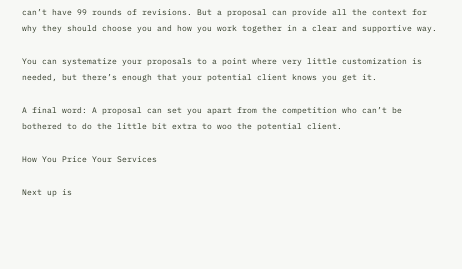can’t have 99 rounds of revisions. But a proposal can provide all the context for why they should choose you and how you work together in a clear and supportive way.

You can systematize your proposals to a point where very little customization is needed, but there’s enough that your potential client knows you get it.

A final word: A proposal can set you apart from the competition who can’t be bothered to do the little bit extra to woo the potential client.

How You Price Your Services

Next up is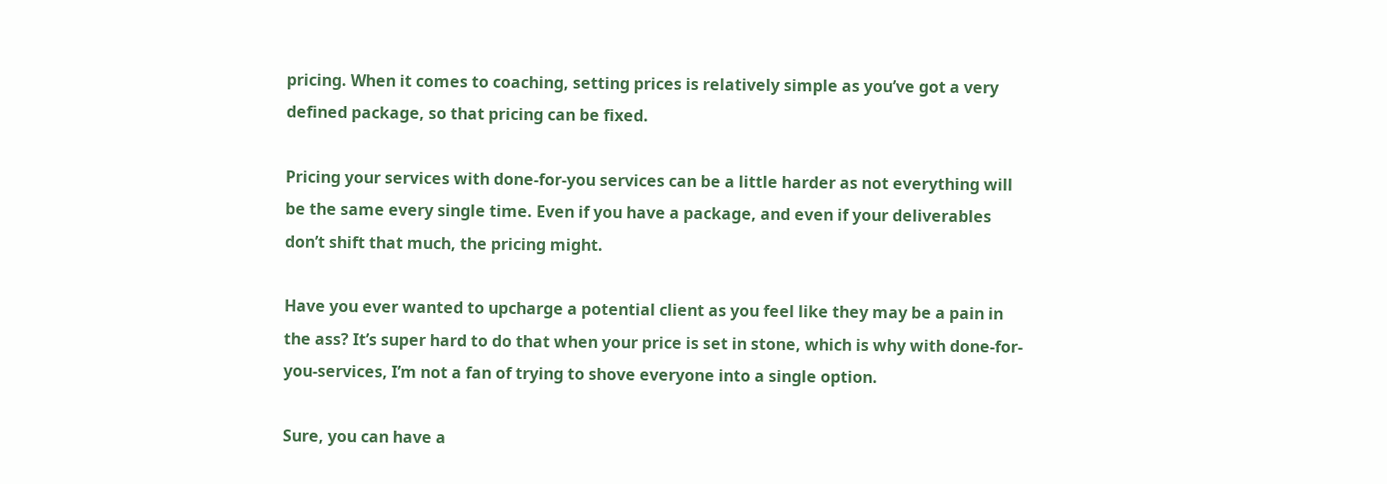pricing. When it comes to coaching, setting prices is relatively simple as you’ve got a very defined package, so that pricing can be fixed.

Pricing your services with done-for-you services can be a little harder as not everything will be the same every single time. Even if you have a package, and even if your deliverables don’t shift that much, the pricing might.

Have you ever wanted to upcharge a potential client as you feel like they may be a pain in the ass? It’s super hard to do that when your price is set in stone, which is why with done-for-you-services, I’m not a fan of trying to shove everyone into a single option.

Sure, you can have a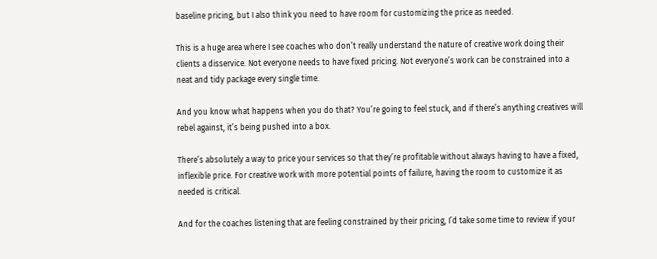baseline pricing, but I also think you need to have room for customizing the price as needed.

This is a huge area where I see coaches who don’t really understand the nature of creative work doing their clients a disservice. Not everyone needs to have fixed pricing. Not everyone’s work can be constrained into a neat and tidy package every single time.

And you know what happens when you do that? You’re going to feel stuck, and if there’s anything creatives will rebel against, it’s being pushed into a box.

There’s absolutely a way to price your services so that they’re profitable without always having to have a fixed, inflexible price. For creative work with more potential points of failure, having the room to customize it as needed is critical.

And for the coaches listening that are feeling constrained by their pricing, I’d take some time to review if your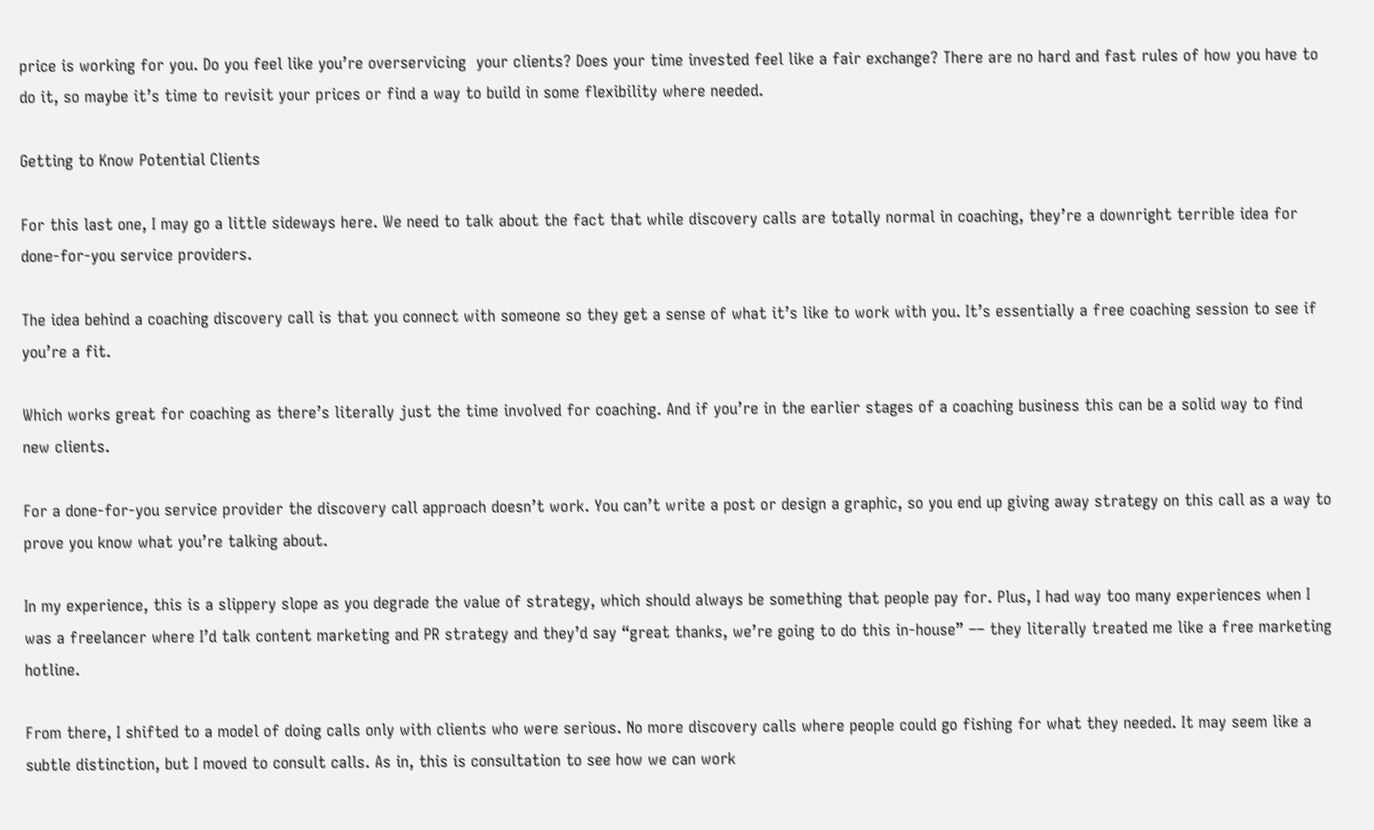price is working for you. Do you feel like you’re overservicing  your clients? Does your time invested feel like a fair exchange? There are no hard and fast rules of how you have to do it, so maybe it’s time to revisit your prices or find a way to build in some flexibility where needed.

Getting to Know Potential Clients

For this last one, I may go a little sideways here. We need to talk about the fact that while discovery calls are totally normal in coaching, they’re a downright terrible idea for done-for-you service providers.

The idea behind a coaching discovery call is that you connect with someone so they get a sense of what it’s like to work with you. It’s essentially a free coaching session to see if you’re a fit.

Which works great for coaching as there’s literally just the time involved for coaching. And if you’re in the earlier stages of a coaching business this can be a solid way to find new clients.

For a done-for-you service provider the discovery call approach doesn’t work. You can’t write a post or design a graphic, so you end up giving away strategy on this call as a way to prove you know what you’re talking about.

In my experience, this is a slippery slope as you degrade the value of strategy, which should always be something that people pay for. Plus, I had way too many experiences when I was a freelancer where I’d talk content marketing and PR strategy and they’d say “great thanks, we’re going to do this in-house” –– they literally treated me like a free marketing hotline.

From there, I shifted to a model of doing calls only with clients who were serious. No more discovery calls where people could go fishing for what they needed. It may seem like a subtle distinction, but I moved to consult calls. As in, this is consultation to see how we can work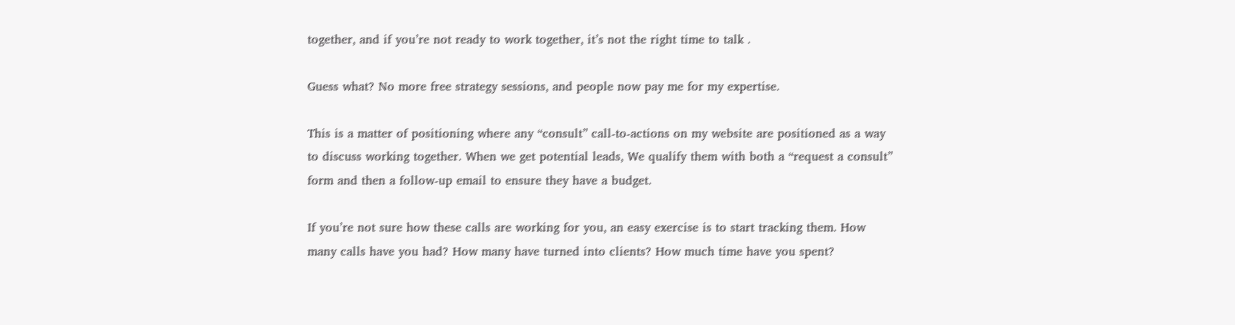together, and if you’re not ready to work together, it’s not the right time to talk .

Guess what? No more free strategy sessions, and people now pay me for my expertise.

This is a matter of positioning where any “consult” call-to-actions on my website are positioned as a way to discuss working together. When we get potential leads, We qualify them with both a “request a consult” form and then a follow-up email to ensure they have a budget.

If you’re not sure how these calls are working for you, an easy exercise is to start tracking them. How many calls have you had? How many have turned into clients? How much time have you spent?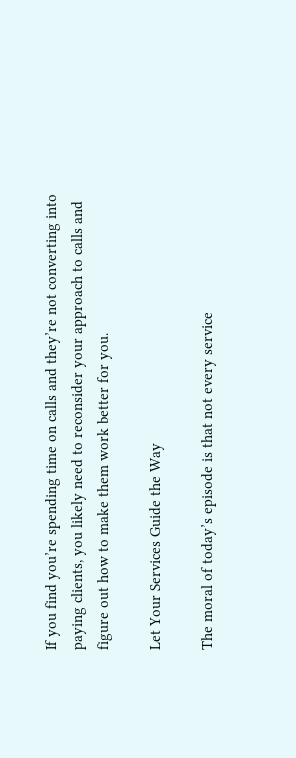If you find you’re spending time on calls and they’re not converting into paying clients, you likely need to reconsider your approach to calls and figure out how to make them work better for you.

Let Your Services Guide the Way

The moral of today’s episode is that not every service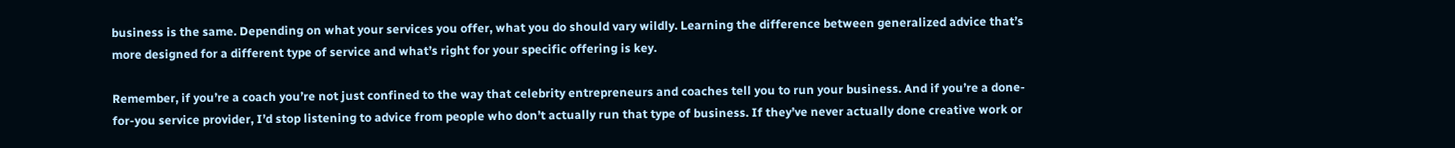business is the same. Depending on what your services you offer, what you do should vary wildly. Learning the difference between generalized advice that’s more designed for a different type of service and what’s right for your specific offering is key.

Remember, if you’re a coach you’re not just confined to the way that celebrity entrepreneurs and coaches tell you to run your business. And if you’re a done-for-you service provider, I’d stop listening to advice from people who don’t actually run that type of business. If they’ve never actually done creative work or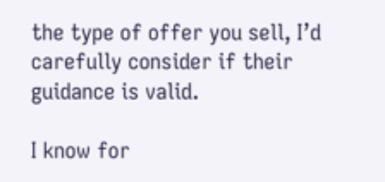the type of offer you sell, I’d carefully consider if their guidance is valid.

I know for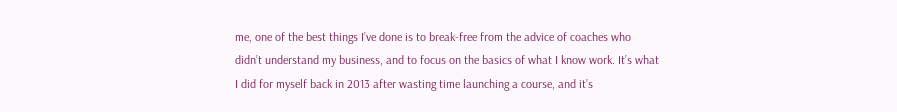me, one of the best things I’ve done is to break-free from the advice of coaches who didn’t understand my business, and to focus on the basics of what I know work. It’s what I did for myself back in 2013 after wasting time launching a course, and it’s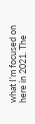what I’m focused on here in 2021. The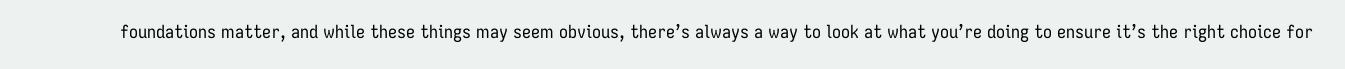foundations matter, and while these things may seem obvious, there’s always a way to look at what you’re doing to ensure it’s the right choice for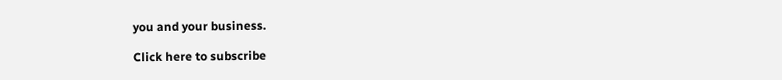you and your business.

Click here to subscribe